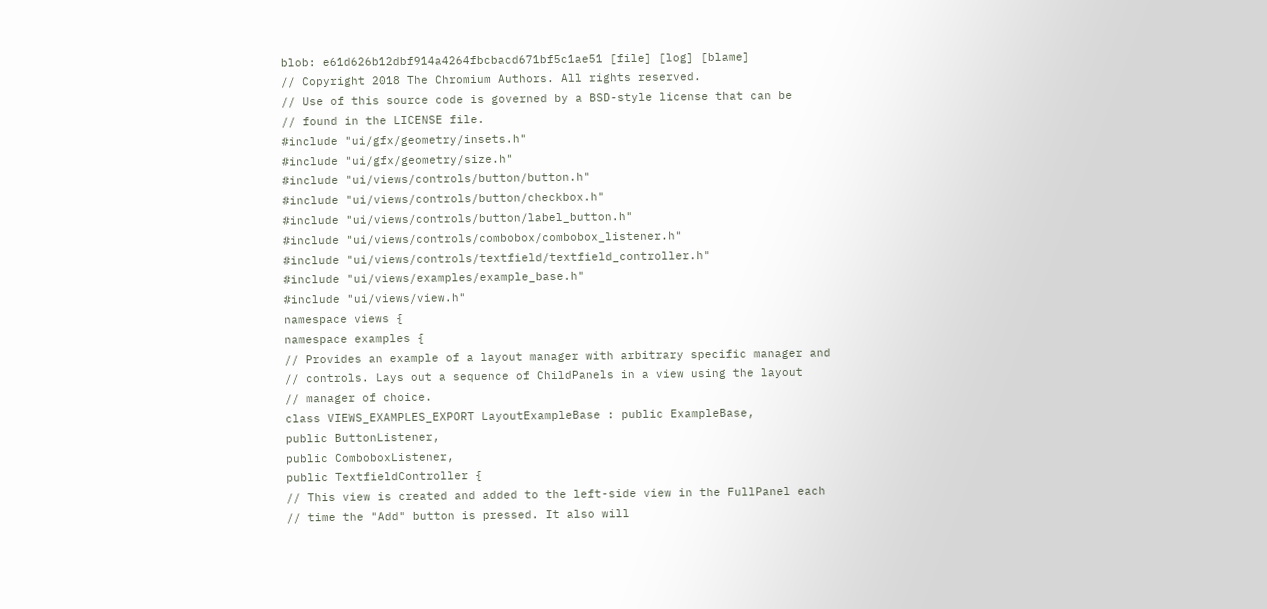blob: e61d626b12dbf914a4264fbcbacd671bf5c1ae51 [file] [log] [blame]
// Copyright 2018 The Chromium Authors. All rights reserved.
// Use of this source code is governed by a BSD-style license that can be
// found in the LICENSE file.
#include "ui/gfx/geometry/insets.h"
#include "ui/gfx/geometry/size.h"
#include "ui/views/controls/button/button.h"
#include "ui/views/controls/button/checkbox.h"
#include "ui/views/controls/button/label_button.h"
#include "ui/views/controls/combobox/combobox_listener.h"
#include "ui/views/controls/textfield/textfield_controller.h"
#include "ui/views/examples/example_base.h"
#include "ui/views/view.h"
namespace views {
namespace examples {
// Provides an example of a layout manager with arbitrary specific manager and
// controls. Lays out a sequence of ChildPanels in a view using the layout
// manager of choice.
class VIEWS_EXAMPLES_EXPORT LayoutExampleBase : public ExampleBase,
public ButtonListener,
public ComboboxListener,
public TextfieldController {
// This view is created and added to the left-side view in the FullPanel each
// time the "Add" button is pressed. It also will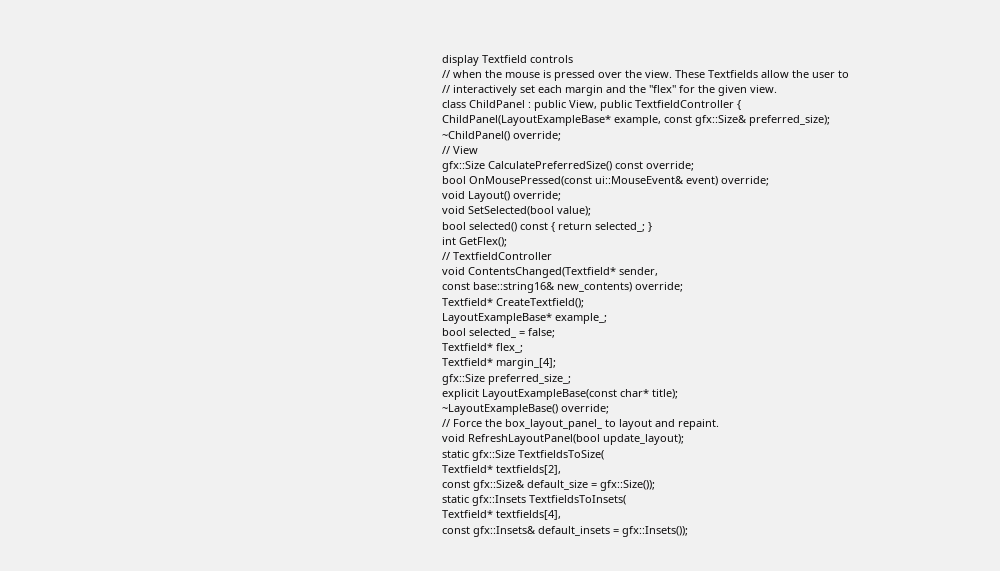display Textfield controls
// when the mouse is pressed over the view. These Textfields allow the user to
// interactively set each margin and the "flex" for the given view.
class ChildPanel : public View, public TextfieldController {
ChildPanel(LayoutExampleBase* example, const gfx::Size& preferred_size);
~ChildPanel() override;
// View
gfx::Size CalculatePreferredSize() const override;
bool OnMousePressed(const ui::MouseEvent& event) override;
void Layout() override;
void SetSelected(bool value);
bool selected() const { return selected_; }
int GetFlex();
// TextfieldController
void ContentsChanged(Textfield* sender,
const base::string16& new_contents) override;
Textfield* CreateTextfield();
LayoutExampleBase* example_;
bool selected_ = false;
Textfield* flex_;
Textfield* margin_[4];
gfx::Size preferred_size_;
explicit LayoutExampleBase(const char* title);
~LayoutExampleBase() override;
// Force the box_layout_panel_ to layout and repaint.
void RefreshLayoutPanel(bool update_layout);
static gfx::Size TextfieldsToSize(
Textfield* textfields[2],
const gfx::Size& default_size = gfx::Size());
static gfx::Insets TextfieldsToInsets(
Textfield* textfields[4],
const gfx::Insets& default_insets = gfx::Insets());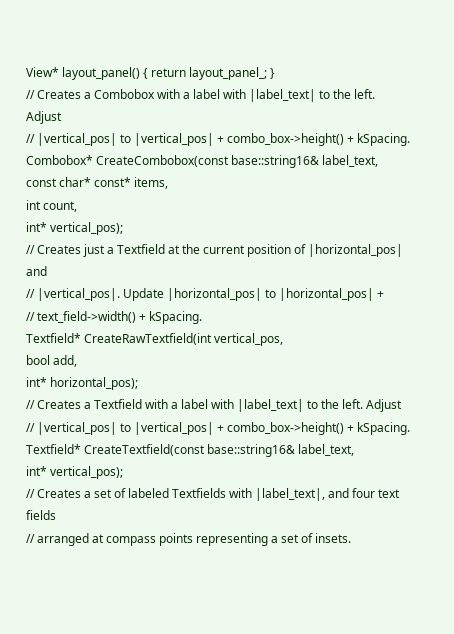View* layout_panel() { return layout_panel_; }
// Creates a Combobox with a label with |label_text| to the left. Adjust
// |vertical_pos| to |vertical_pos| + combo_box->height() + kSpacing.
Combobox* CreateCombobox(const base::string16& label_text,
const char* const* items,
int count,
int* vertical_pos);
// Creates just a Textfield at the current position of |horizontal_pos| and
// |vertical_pos|. Update |horizontal_pos| to |horizontal_pos| +
// text_field->width() + kSpacing.
Textfield* CreateRawTextfield(int vertical_pos,
bool add,
int* horizontal_pos);
// Creates a Textfield with a label with |label_text| to the left. Adjust
// |vertical_pos| to |vertical_pos| + combo_box->height() + kSpacing.
Textfield* CreateTextfield(const base::string16& label_text,
int* vertical_pos);
// Creates a set of labeled Textfields with |label_text|, and four text fields
// arranged at compass points representing a set of insets.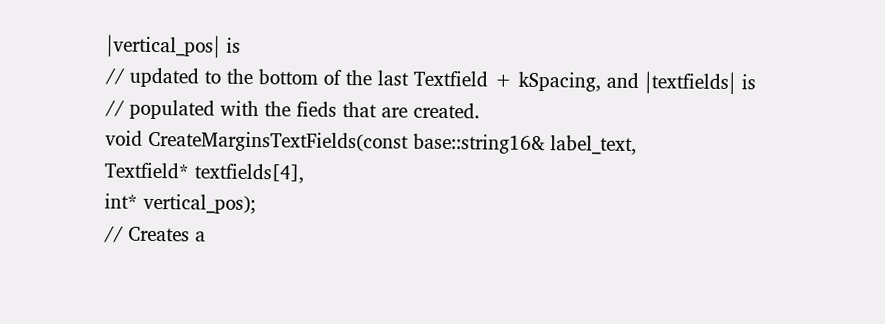|vertical_pos| is
// updated to the bottom of the last Textfield + kSpacing, and |textfields| is
// populated with the fieds that are created.
void CreateMarginsTextFields(const base::string16& label_text,
Textfield* textfields[4],
int* vertical_pos);
// Creates a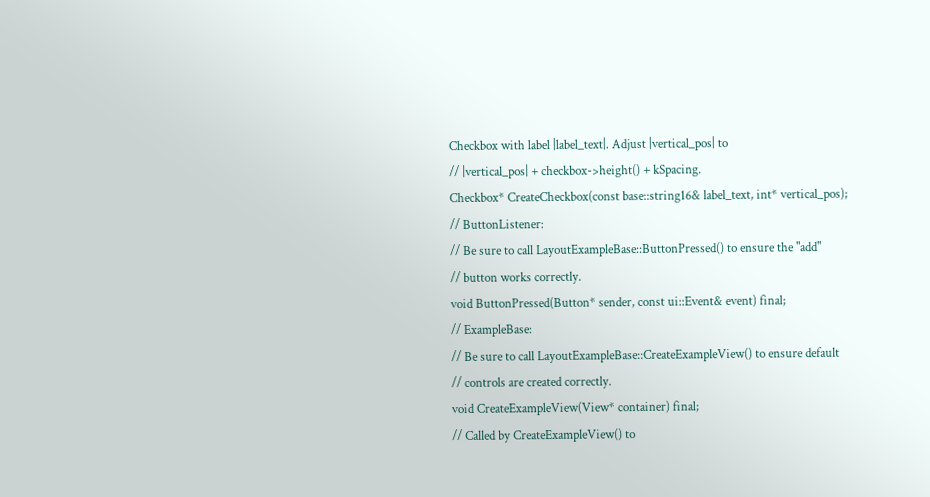Checkbox with label |label_text|. Adjust |vertical_pos| to
// |vertical_pos| + checkbox->height() + kSpacing.
Checkbox* CreateCheckbox(const base::string16& label_text, int* vertical_pos);
// ButtonListener:
// Be sure to call LayoutExampleBase::ButtonPressed() to ensure the "add"
// button works correctly.
void ButtonPressed(Button* sender, const ui::Event& event) final;
// ExampleBase:
// Be sure to call LayoutExampleBase::CreateExampleView() to ensure default
// controls are created correctly.
void CreateExampleView(View* container) final;
// Called by CreateExampleView() to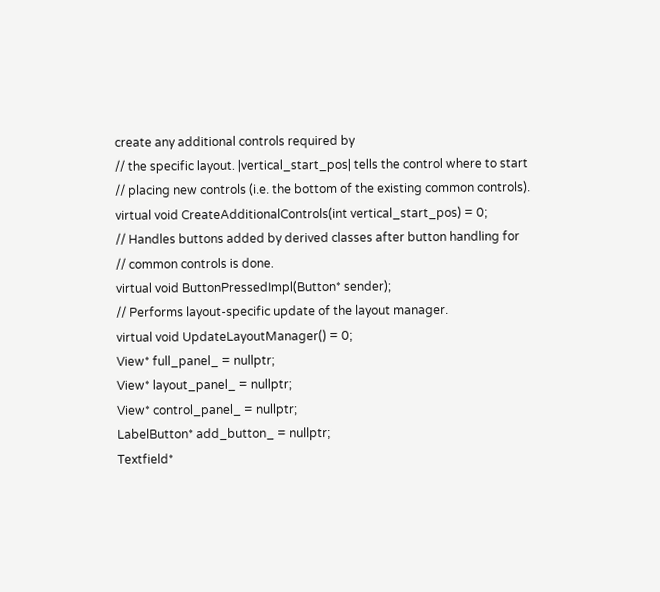create any additional controls required by
// the specific layout. |vertical_start_pos| tells the control where to start
// placing new controls (i.e. the bottom of the existing common controls).
virtual void CreateAdditionalControls(int vertical_start_pos) = 0;
// Handles buttons added by derived classes after button handling for
// common controls is done.
virtual void ButtonPressedImpl(Button* sender);
// Performs layout-specific update of the layout manager.
virtual void UpdateLayoutManager() = 0;
View* full_panel_ = nullptr;
View* layout_panel_ = nullptr;
View* control_panel_ = nullptr;
LabelButton* add_button_ = nullptr;
Textfield*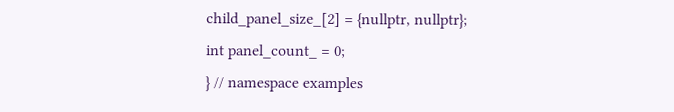child_panel_size_[2] = {nullptr, nullptr};
int panel_count_ = 0;
} // namespace examples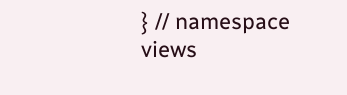} // namespace views